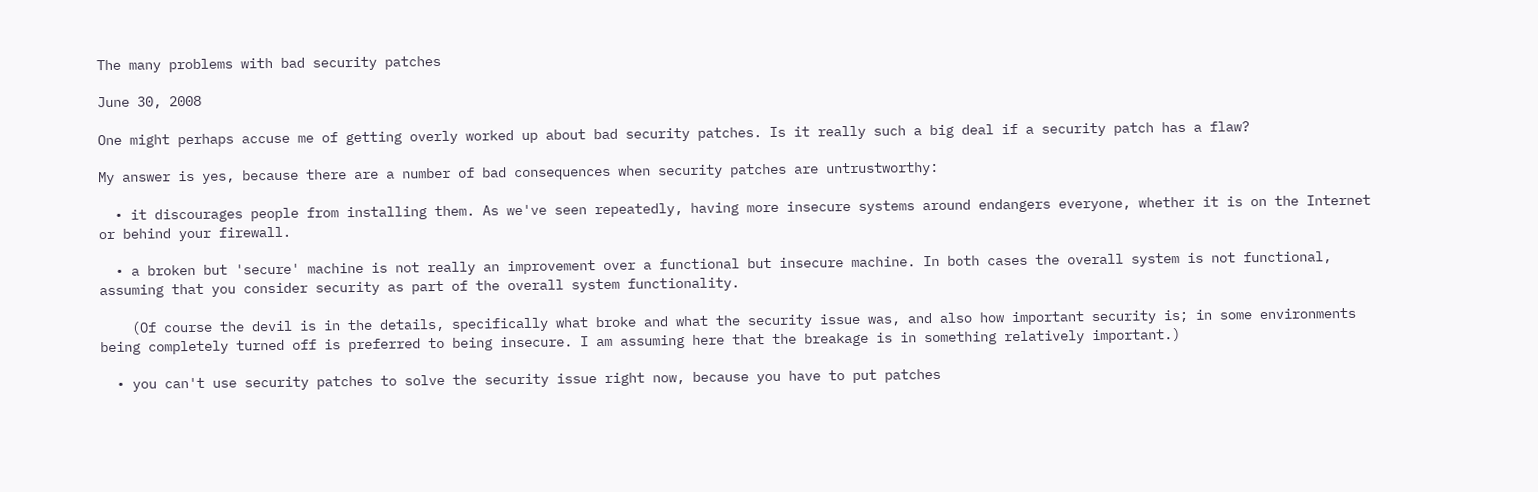The many problems with bad security patches

June 30, 2008

One might perhaps accuse me of getting overly worked up about bad security patches. Is it really such a big deal if a security patch has a flaw?

My answer is yes, because there are a number of bad consequences when security patches are untrustworthy:

  • it discourages people from installing them. As we've seen repeatedly, having more insecure systems around endangers everyone, whether it is on the Internet or behind your firewall.

  • a broken but 'secure' machine is not really an improvement over a functional but insecure machine. In both cases the overall system is not functional, assuming that you consider security as part of the overall system functionality.

    (Of course the devil is in the details, specifically what broke and what the security issue was, and also how important security is; in some environments being completely turned off is preferred to being insecure. I am assuming here that the breakage is in something relatively important.)

  • you can't use security patches to solve the security issue right now, because you have to put patches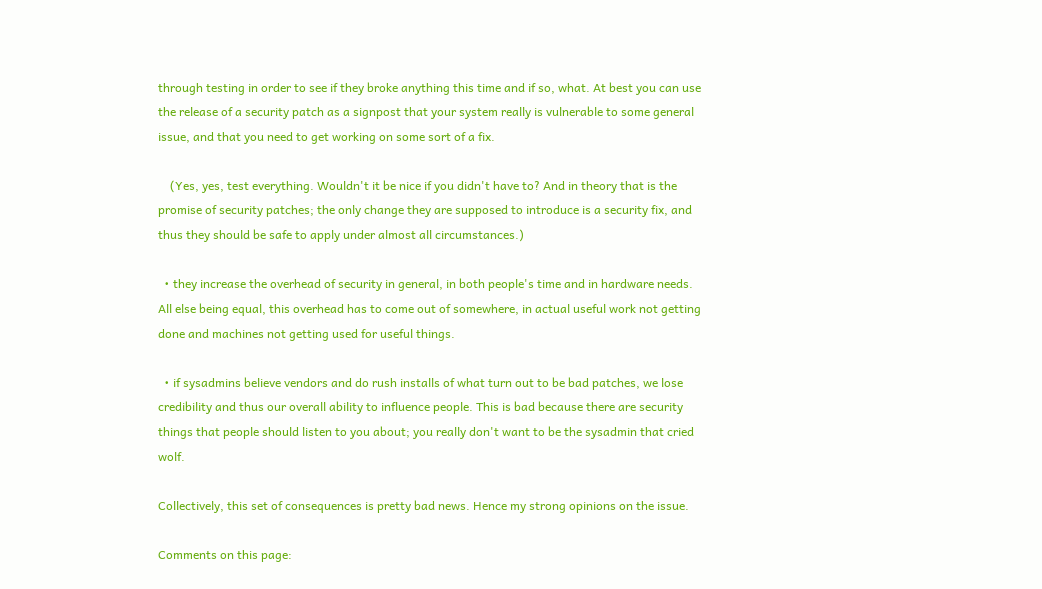through testing in order to see if they broke anything this time and if so, what. At best you can use the release of a security patch as a signpost that your system really is vulnerable to some general issue, and that you need to get working on some sort of a fix.

    (Yes, yes, test everything. Wouldn't it be nice if you didn't have to? And in theory that is the promise of security patches; the only change they are supposed to introduce is a security fix, and thus they should be safe to apply under almost all circumstances.)

  • they increase the overhead of security in general, in both people's time and in hardware needs. All else being equal, this overhead has to come out of somewhere, in actual useful work not getting done and machines not getting used for useful things.

  • if sysadmins believe vendors and do rush installs of what turn out to be bad patches, we lose credibility and thus our overall ability to influence people. This is bad because there are security things that people should listen to you about; you really don't want to be the sysadmin that cried wolf.

Collectively, this set of consequences is pretty bad news. Hence my strong opinions on the issue.

Comments on this page: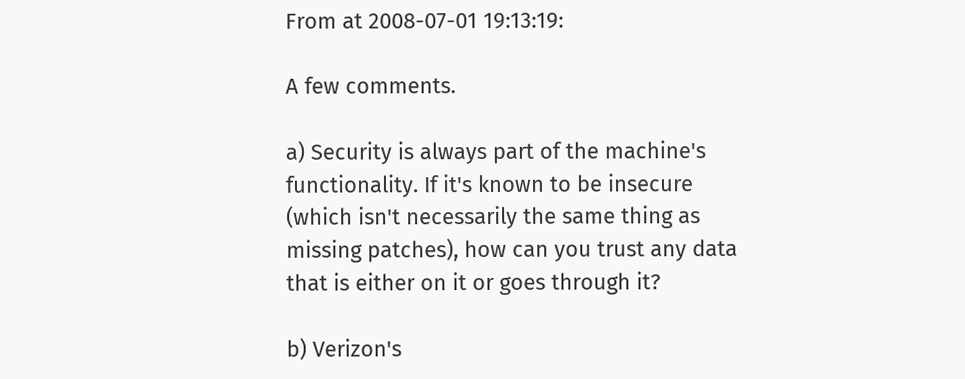From at 2008-07-01 19:13:19:

A few comments.

a) Security is always part of the machine's functionality. If it's known to be insecure (which isn't necessarily the same thing as missing patches), how can you trust any data that is either on it or goes through it?

b) Verizon's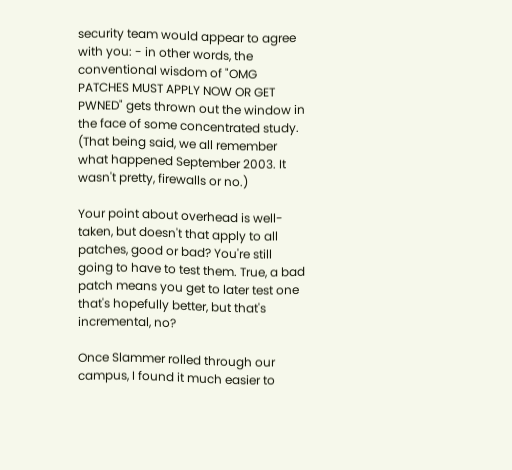security team would appear to agree with you: - in other words, the conventional wisdom of "OMG PATCHES MUST APPLY NOW OR GET PWNED" gets thrown out the window in the face of some concentrated study. (That being said, we all remember what happened September 2003. It wasn't pretty, firewalls or no.)

Your point about overhead is well-taken, but doesn't that apply to all patches, good or bad? You're still going to have to test them. True, a bad patch means you get to later test one that's hopefully better, but that's incremental, no?

Once Slammer rolled through our campus, I found it much easier to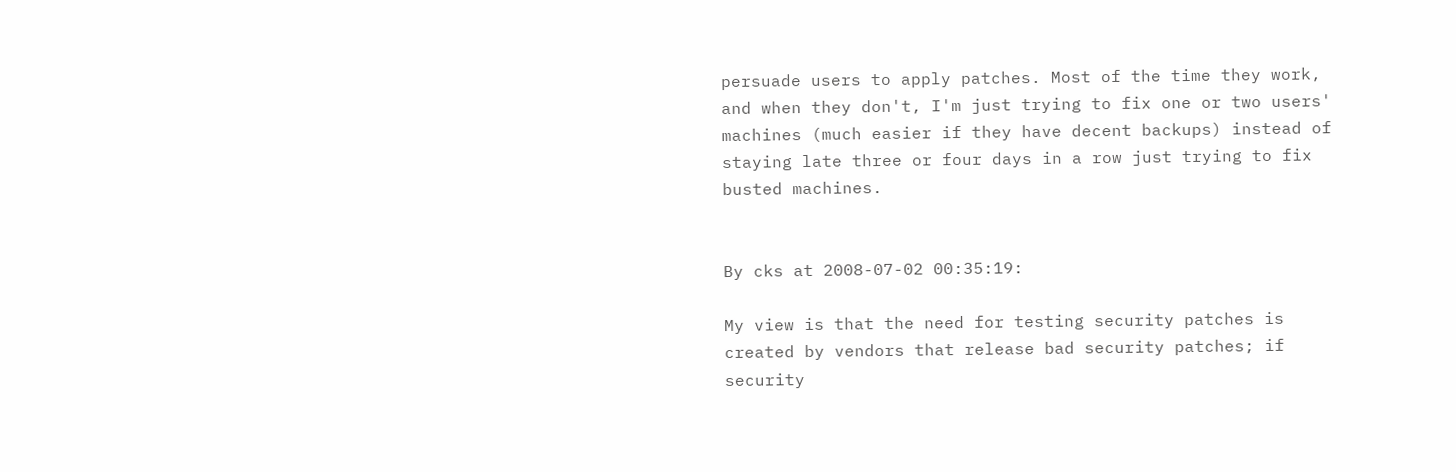persuade users to apply patches. Most of the time they work, and when they don't, I'm just trying to fix one or two users' machines (much easier if they have decent backups) instead of staying late three or four days in a row just trying to fix busted machines.


By cks at 2008-07-02 00:35:19:

My view is that the need for testing security patches is created by vendors that release bad security patches; if security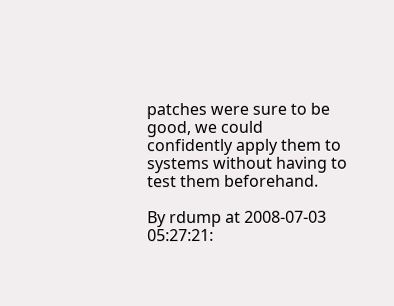patches were sure to be good, we could confidently apply them to systems without having to test them beforehand.

By rdump at 2008-07-03 05:27:21: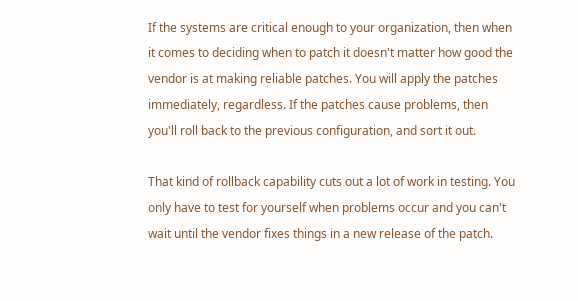If the systems are critical enough to your organization, then when it comes to deciding when to patch it doesn't matter how good the vendor is at making reliable patches. You will apply the patches immediately, regardless. If the patches cause problems, then you'll roll back to the previous configuration, and sort it out.

That kind of rollback capability cuts out a lot of work in testing. You only have to test for yourself when problems occur and you can't wait until the vendor fixes things in a new release of the patch.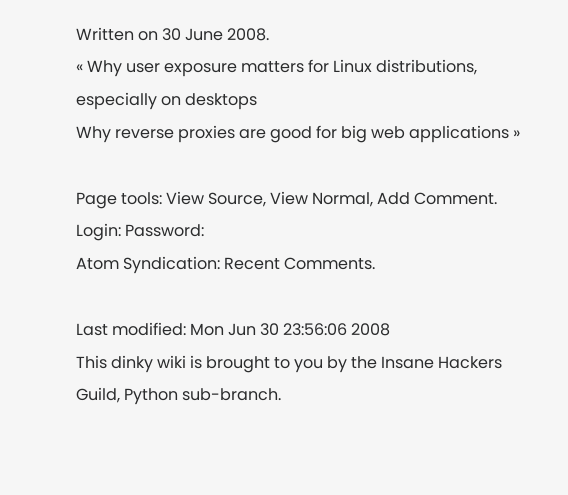Written on 30 June 2008.
« Why user exposure matters for Linux distributions, especially on desktops
Why reverse proxies are good for big web applications »

Page tools: View Source, View Normal, Add Comment.
Login: Password:
Atom Syndication: Recent Comments.

Last modified: Mon Jun 30 23:56:06 2008
This dinky wiki is brought to you by the Insane Hackers Guild, Python sub-branch.